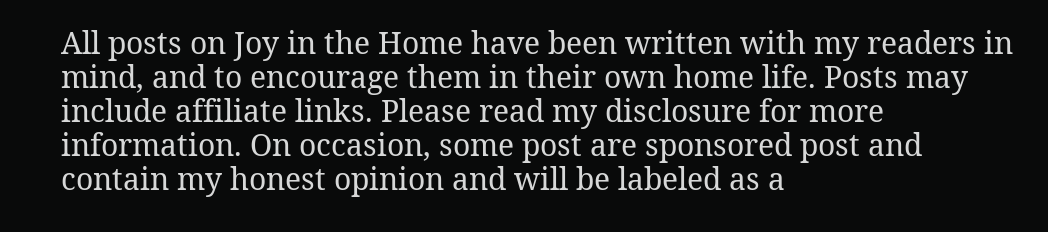All posts on Joy in the Home have been written with my readers in mind, and to encourage them in their own home life. Posts may include affiliate links. Please read my disclosure for more information. On occasion, some post are sponsored post and contain my honest opinion and will be labeled as a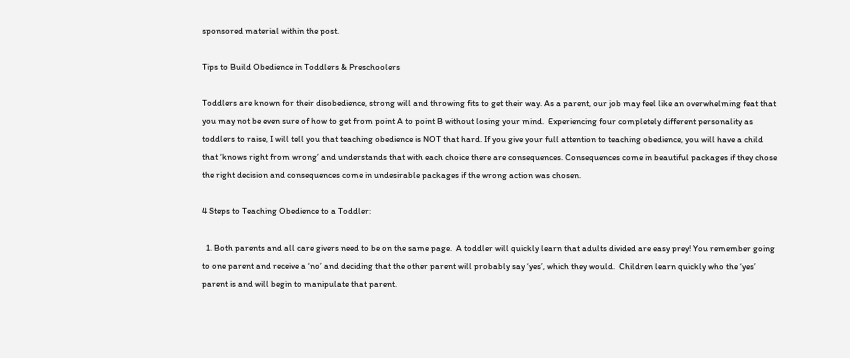sponsored material within the post.

Tips to Build Obedience in Toddlers & Preschoolers

Toddlers are known for their disobedience, strong will and throwing fits to get their way. As a parent, our job may feel like an overwhelming feat that you may not be even sure of how to get from point A to point B without losing your mind.  Experiencing four completely different personality as toddlers to raise, I will tell you that teaching obedience is NOT that hard. If you give your full attention to teaching obedience, you will have a child that ‘knows right from wrong’ and understands that with each choice there are consequences. Consequences come in beautiful packages if they chose the right decision and consequences come in undesirable packages if the wrong action was chosen.

4 Steps to Teaching Obedience to a Toddler:

  1. Both parents and all care givers need to be on the same page.  A toddler will quickly learn that adults divided are easy prey! You remember going to one parent and receive a ‘no’ and deciding that the other parent will probably say ‘yes’, which they would.  Children learn quickly who the ‘yes’ parent is and will begin to manipulate that parent.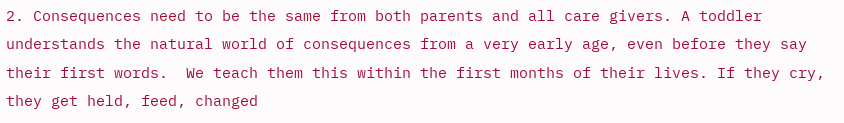2. Consequences need to be the same from both parents and all care givers. A toddler understands the natural world of consequences from a very early age, even before they say their first words.  We teach them this within the first months of their lives. If they cry,  they get held, feed, changed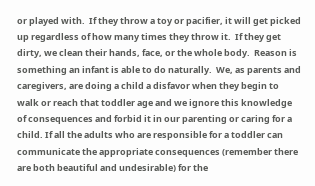or played with.  If they throw a toy or pacifier, it will get picked up regardless of how many times they throw it.  If they get dirty, we clean their hands, face, or the whole body.  Reason is something an infant is able to do naturally.  We, as parents and caregivers, are doing a child a disfavor when they begin to walk or reach that toddler age and we ignore this knowledge of consequences and forbid it in our parenting or caring for a child. If all the adults who are responsible for a toddler can communicate the appropriate consequences (remember there are both beautiful and undesirable) for the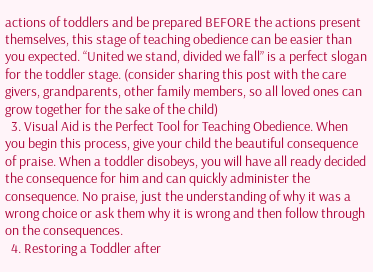actions of toddlers and be prepared BEFORE the actions present themselves, this stage of teaching obedience can be easier than you expected. “United we stand, divided we fall” is a perfect slogan for the toddler stage. (consider sharing this post with the care givers, grandparents, other family members, so all loved ones can grow together for the sake of the child)
  3. Visual Aid is the Perfect Tool for Teaching Obedience. When you begin this process, give your child the beautiful consequence of praise. When a toddler disobeys, you will have all ready decided the consequence for him and can quickly administer the consequence. No praise, just the understanding of why it was a wrong choice or ask them why it is wrong and then follow through on the consequences.
  4. Restoring a Toddler after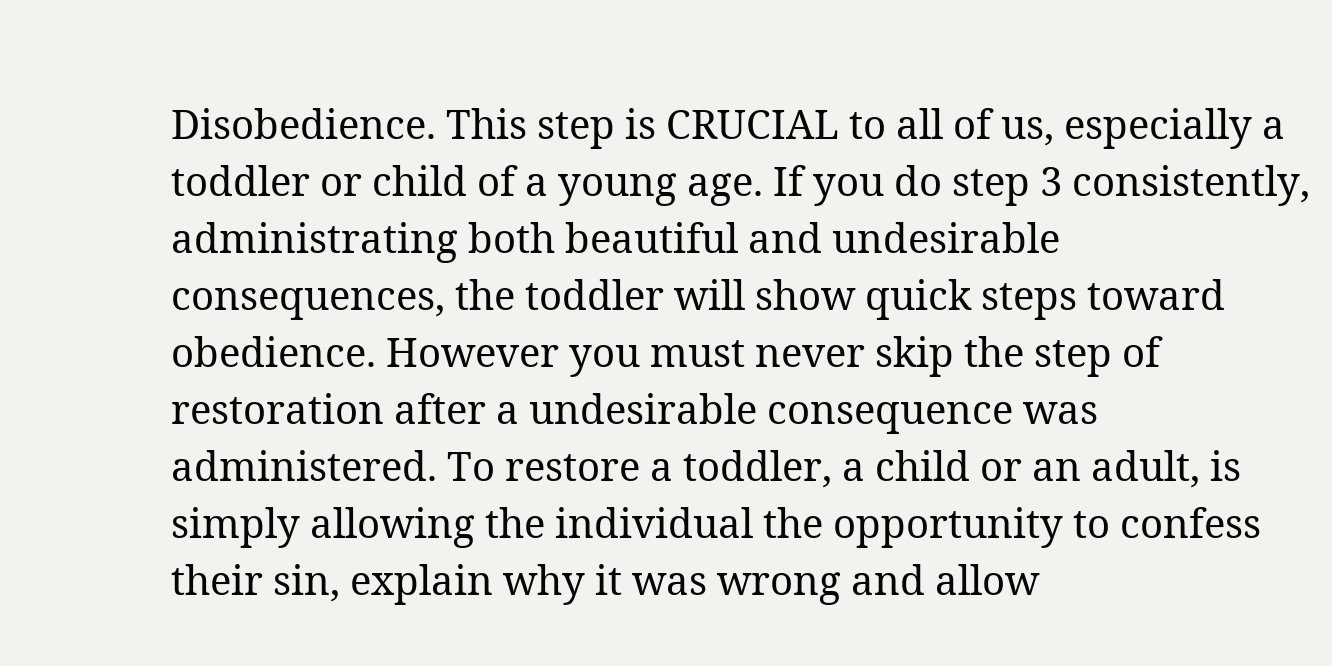Disobedience. This step is CRUCIAL to all of us, especially a toddler or child of a young age. If you do step 3 consistently, administrating both beautiful and undesirable consequences, the toddler will show quick steps toward obedience. However you must never skip the step of restoration after a undesirable consequence was administered. To restore a toddler, a child or an adult, is simply allowing the individual the opportunity to confess their sin, explain why it was wrong and allow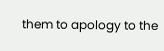them to apology to the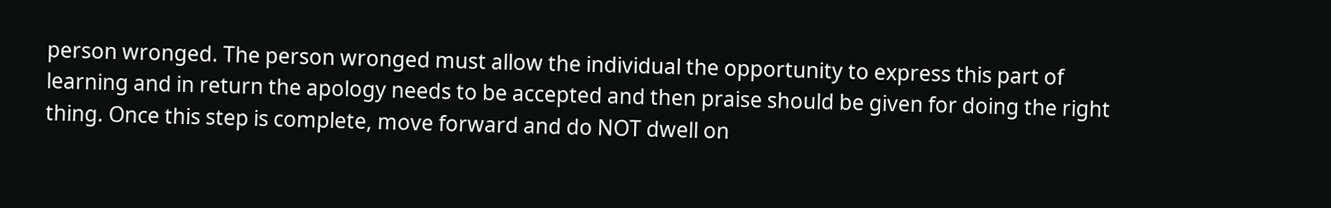person wronged. The person wronged must allow the individual the opportunity to express this part of learning and in return the apology needs to be accepted and then praise should be given for doing the right thing. Once this step is complete, move forward and do NOT dwell on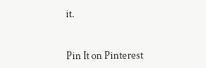it.


Pin It on Pinterest